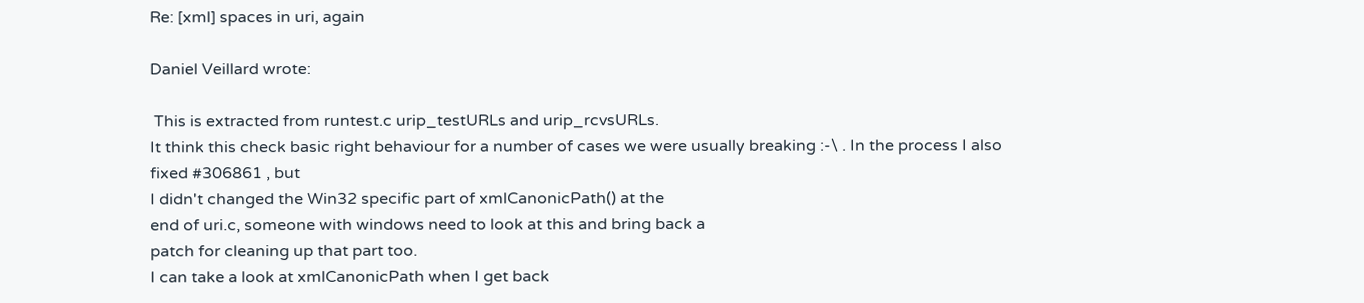Re: [xml] spaces in uri, again

Daniel Veillard wrote:

 This is extracted from runtest.c urip_testURLs and urip_rcvsURLs.
It think this check basic right behaviour for a number of cases we were usually breaking :-\ . In the process I also fixed #306861 , but
I didn't changed the Win32 specific part of xmlCanonicPath() at the
end of uri.c, someone with windows need to look at this and bring back a
patch for cleaning up that part too.
I can take a look at xmlCanonicPath when I get back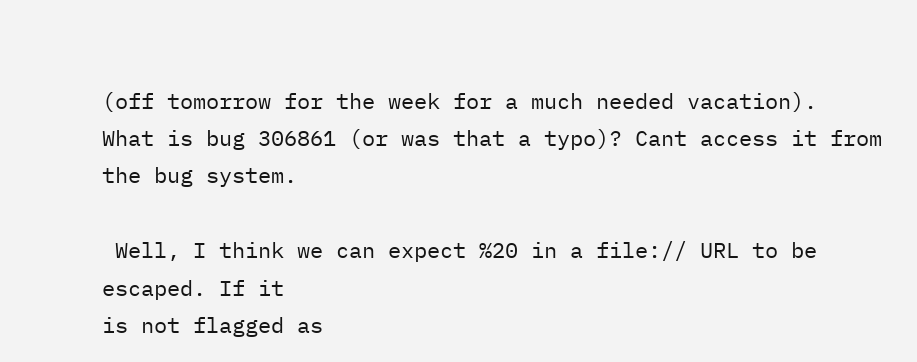(off tomorrow for the week for a much needed vacation).
What is bug 306861 (or was that a typo)? Cant access it from the bug system.

 Well, I think we can expect %20 in a file:// URL to be escaped. If it
is not flagged as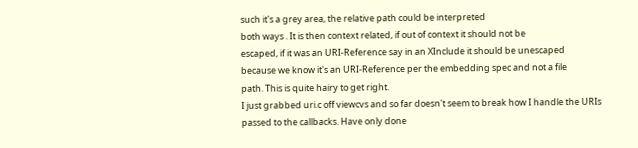such it's a grey area, the relative path could be interpreted
both ways . It is then context related, if out of context it should not be
escaped, if it was an URI-Reference say in an XInclude it should be unescaped
because we know it's an URI-Reference per the embedding spec and not a file
path. This is quite hairy to get right.
I just grabbed uri.c off viewcvs and so far doesn't seem to break how I handle the URIs passed to the callbacks. Have only done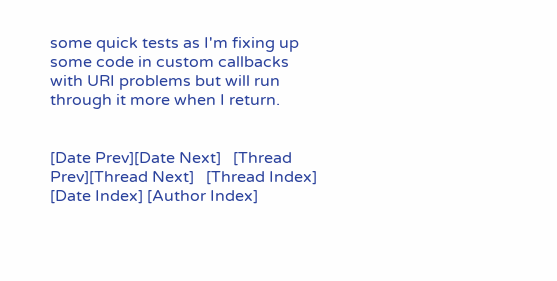some quick tests as I'm fixing up some code in custom callbacks with URI problems but will run through it more when I return.


[Date Prev][Date Next]   [Thread Prev][Thread Next]   [Thread Index] [Date Index] [Author Index]